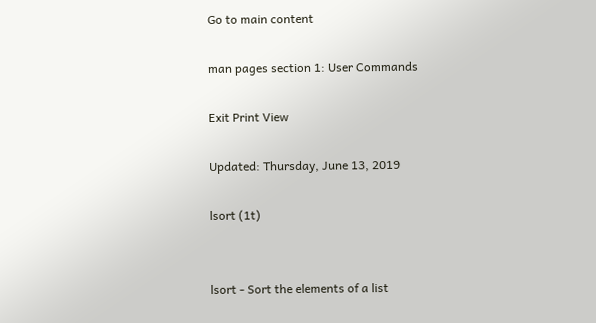Go to main content

man pages section 1: User Commands

Exit Print View

Updated: Thursday, June 13, 2019

lsort (1t)


lsort - Sort the elements of a list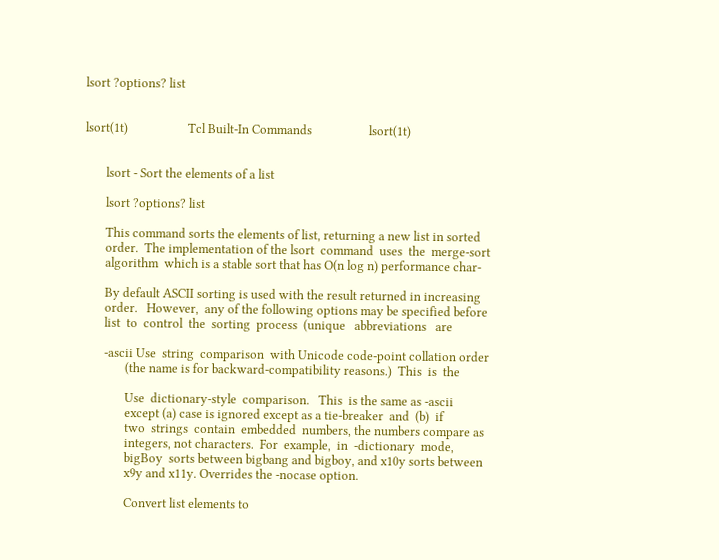lsort ?options? list


lsort(1t)                    Tcl Built-In Commands                   lsort(1t)


       lsort - Sort the elements of a list

       lsort ?options? list

       This command sorts the elements of list, returning a new list in sorted
       order.  The implementation of the lsort  command  uses  the  merge-sort
       algorithm  which is a stable sort that has O(n log n) performance char-

       By default ASCII sorting is used with the result returned in increasing
       order.   However,  any of the following options may be specified before
       list  to  control  the  sorting  process  (unique   abbreviations   are

       -ascii Use  string  comparison  with Unicode code-point collation order
              (the name is for backward-compatibility reasons.)  This  is  the

              Use  dictionary-style  comparison.   This  is the same as -ascii
              except (a) case is ignored except as a tie-breaker  and  (b)  if
              two  strings  contain  embedded  numbers, the numbers compare as
              integers, not characters.  For  example,  in  -dictionary  mode,
              bigBoy  sorts between bigbang and bigboy, and x10y sorts between
              x9y and x11y. Overrides the -nocase option.

              Convert list elements to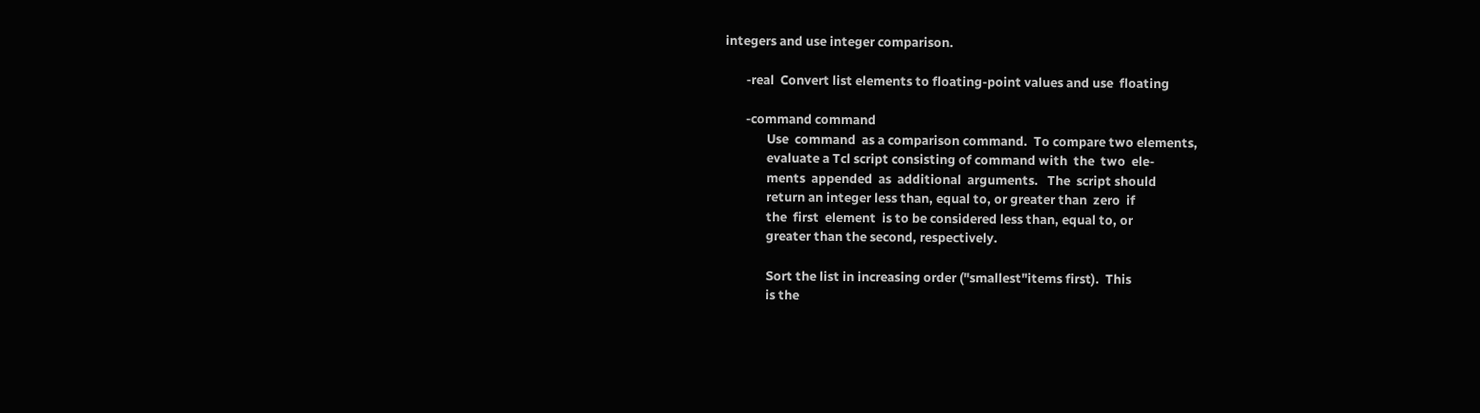integers and use integer comparison.

       -real  Convert list elements to floating-point values and use  floating

       -command command
              Use  command  as a comparison command.  To compare two elements,
              evaluate a Tcl script consisting of command with  the  two  ele-
              ments  appended  as  additional  arguments.   The  script should
              return an integer less than, equal to, or greater than  zero  if
              the  first  element  is to be considered less than, equal to, or
              greater than the second, respectively.

              Sort the list in increasing order ("smallest"items first).  This
              is the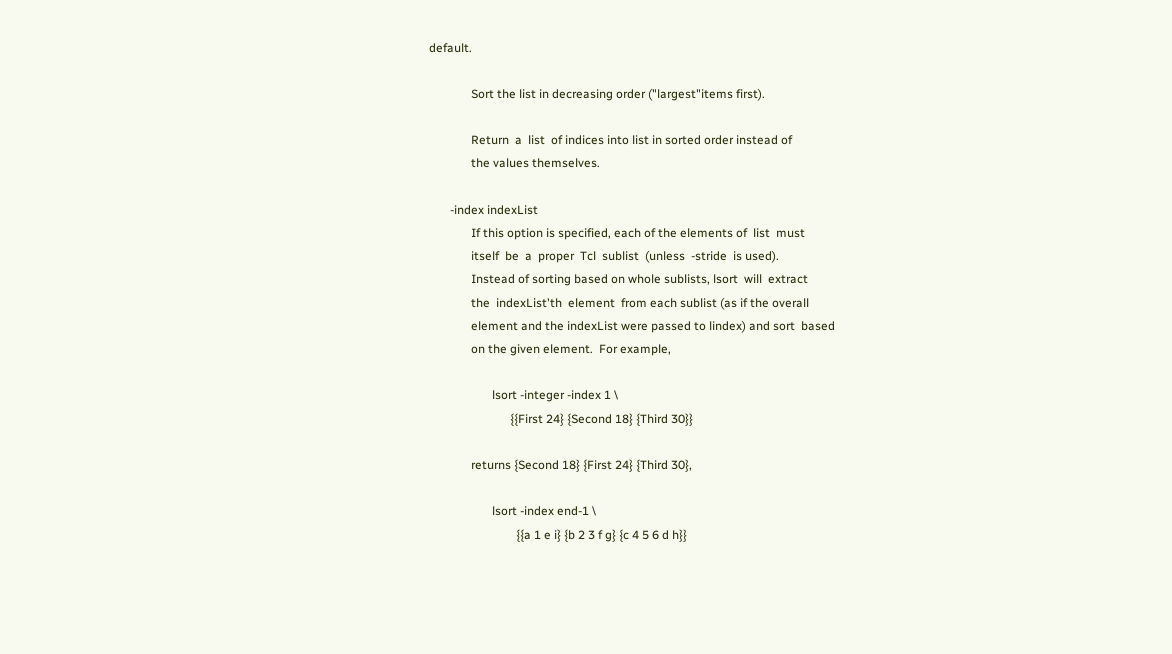default.

              Sort the list in decreasing order ("largest"items first).

              Return  a  list  of indices into list in sorted order instead of
              the values themselves.

       -index indexList
              If this option is specified, each of the elements of  list  must
              itself  be  a  proper  Tcl  sublist  (unless  -stride  is used).
              Instead of sorting based on whole sublists, lsort  will  extract
              the  indexList'th  element  from each sublist (as if the overall
              element and the indexList were passed to lindex) and sort  based
              on the given element.  For example,

                     lsort -integer -index 1 \
                           {{First 24} {Second 18} {Third 30}}

              returns {Second 18} {First 24} {Third 30},

                     lsort -index end-1 \
                             {{a 1 e i} {b 2 3 f g} {c 4 5 6 d h}}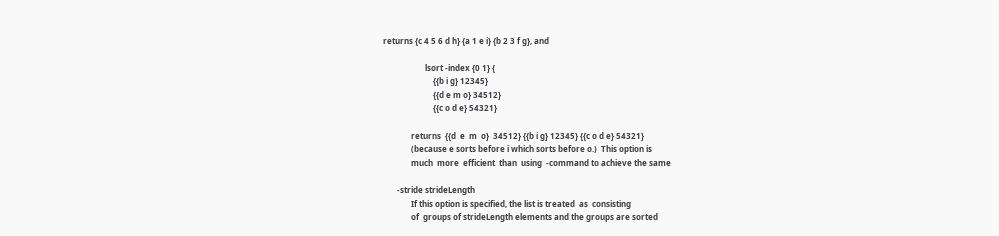returns {c 4 5 6 d h} {a 1 e i} {b 2 3 f g}, and

                     lsort -index {0 1} {
                         {{b i g} 12345}
                         {{d e m o} 34512}
                         {{c o d e} 54321}

              returns  {{d  e  m  o}  34512} {{b i g} 12345} {{c o d e} 54321}
              (because e sorts before i which sorts before o.)  This option is
              much  more  efficient  than  using  -command to achieve the same

       -stride strideLength
              If this option is specified, the list is treated  as  consisting
              of  groups of strideLength elements and the groups are sorted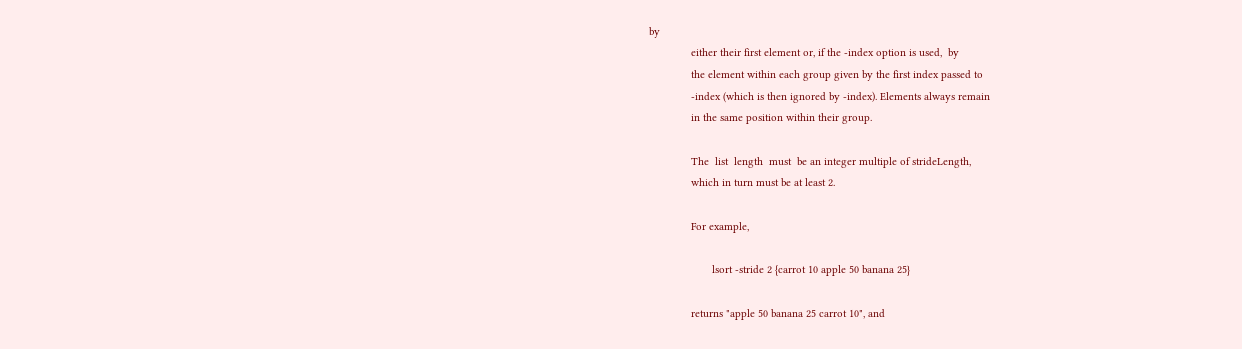by
              either their first element or, if the -index option is used,  by
              the element within each group given by the first index passed to
              -index (which is then ignored by -index). Elements always remain
              in the same position within their group.

              The  list  length  must  be an integer multiple of strideLength,
              which in turn must be at least 2.

              For example,

                     lsort -stride 2 {carrot 10 apple 50 banana 25}

              returns "apple 50 banana 25 carrot 10", and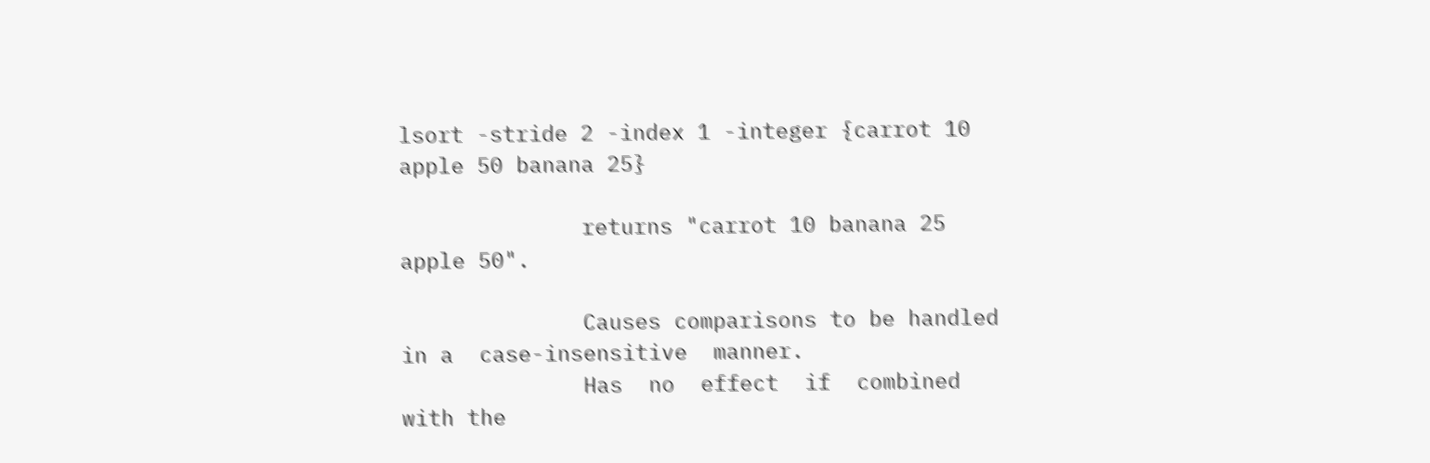lsort -stride 2 -index 1 -integer {carrot 10 apple 50 banana 25}

              returns "carrot 10 banana 25 apple 50".

              Causes comparisons to be handled in a  case-insensitive  manner.
              Has  no  effect  if  combined with the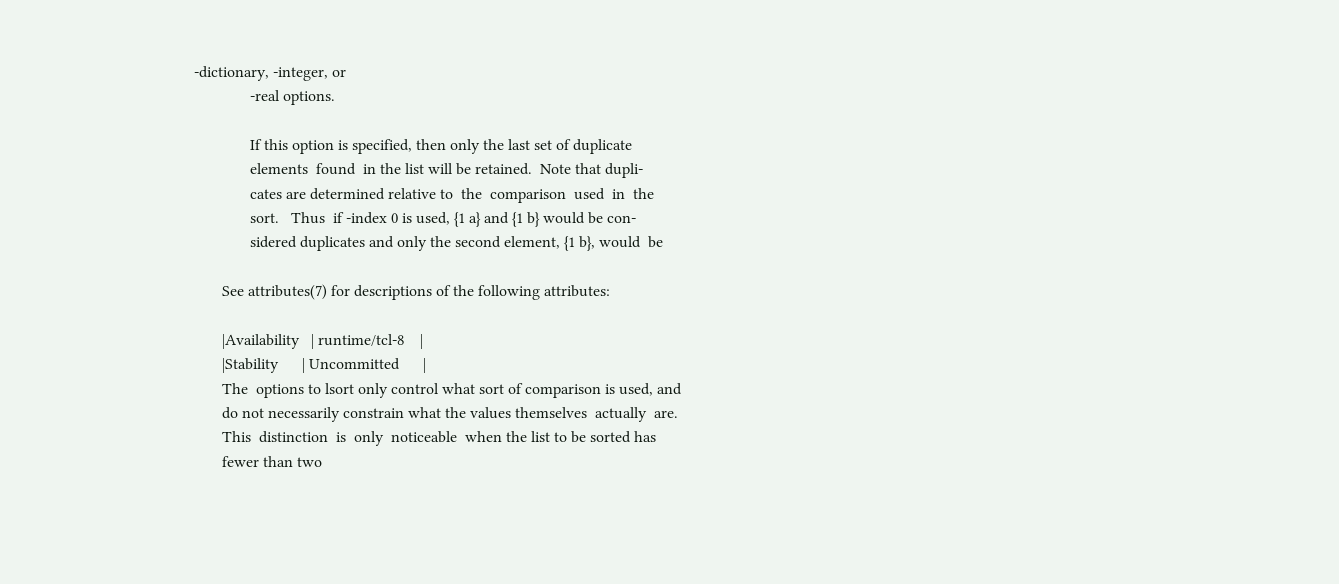-dictionary, -integer, or
              -real options.

              If this option is specified, then only the last set of duplicate
              elements  found  in the list will be retained.  Note that dupli-
              cates are determined relative to  the  comparison  used  in  the
              sort.   Thus  if -index 0 is used, {1 a} and {1 b} would be con-
              sidered duplicates and only the second element, {1 b}, would  be

       See attributes(7) for descriptions of the following attributes:

       |Availability   | runtime/tcl-8    |
       |Stability      | Uncommitted      |
       The  options to lsort only control what sort of comparison is used, and
       do not necessarily constrain what the values themselves  actually  are.
       This  distinction  is  only  noticeable  when the list to be sorted has
       fewer than two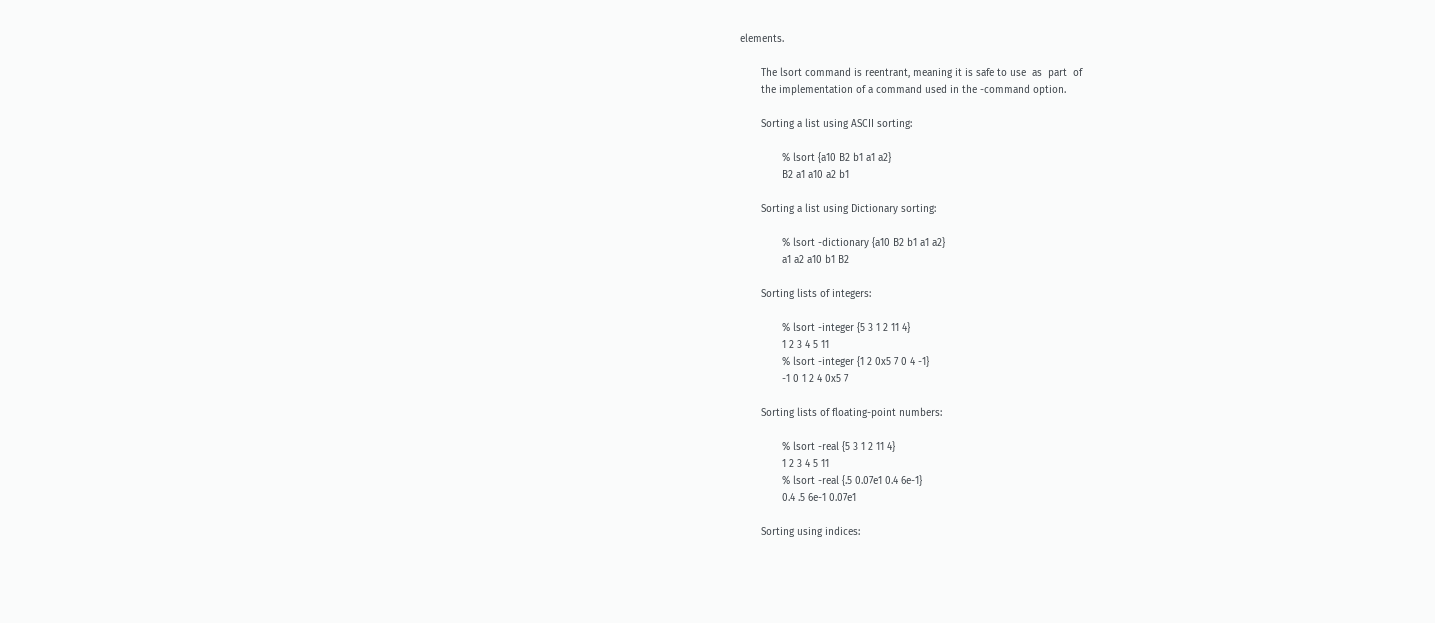elements.

       The lsort command is reentrant, meaning it is safe to use  as  part  of
       the implementation of a command used in the -command option.

       Sorting a list using ASCII sorting:

              % lsort {a10 B2 b1 a1 a2}
              B2 a1 a10 a2 b1

       Sorting a list using Dictionary sorting:

              % lsort -dictionary {a10 B2 b1 a1 a2}
              a1 a2 a10 b1 B2

       Sorting lists of integers:

              % lsort -integer {5 3 1 2 11 4}
              1 2 3 4 5 11
              % lsort -integer {1 2 0x5 7 0 4 -1}
              -1 0 1 2 4 0x5 7

       Sorting lists of floating-point numbers:

              % lsort -real {5 3 1 2 11 4}
              1 2 3 4 5 11
              % lsort -real {.5 0.07e1 0.4 6e-1}
              0.4 .5 6e-1 0.07e1

       Sorting using indices: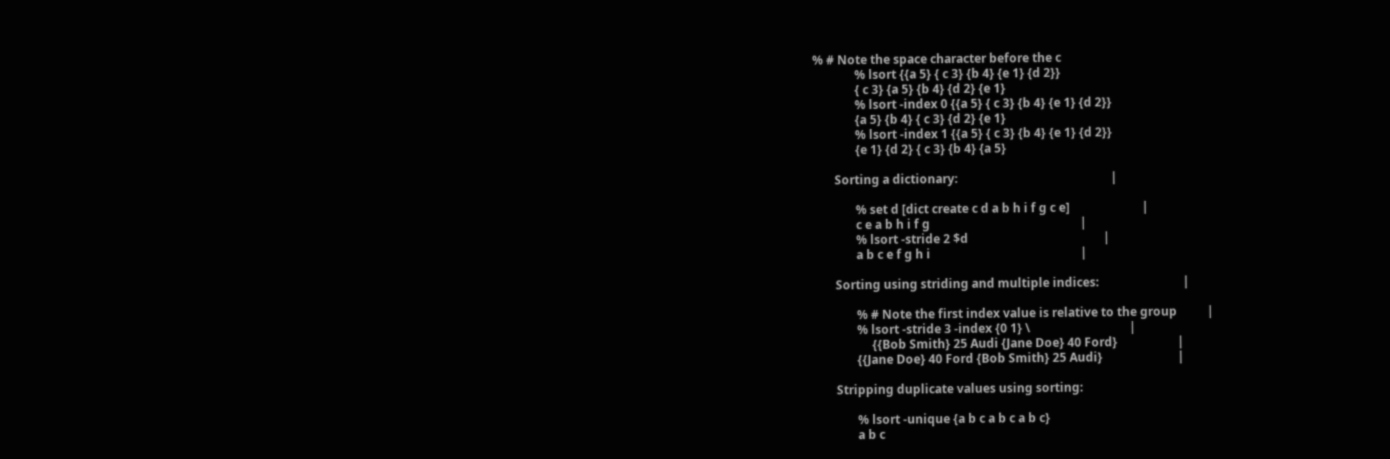% # Note the space character before the c
              % lsort {{a 5} { c 3} {b 4} {e 1} {d 2}}
              { c 3} {a 5} {b 4} {d 2} {e 1}
              % lsort -index 0 {{a 5} { c 3} {b 4} {e 1} {d 2}}
              {a 5} {b 4} { c 3} {d 2} {e 1}
              % lsort -index 1 {{a 5} { c 3} {b 4} {e 1} {d 2}}
              {e 1} {d 2} { c 3} {b 4} {a 5}

       Sorting a dictionary:                                                   |

              % set d [dict create c d a b h i f g c e]                        |
              c e a b h i f g                                                  |
              % lsort -stride 2 $d                                             |
              a b c e f g h i                                                  |

       Sorting using striding and multiple indices:                            |

              % # Note the first index value is relative to the group          |
              % lsort -stride 3 -index {0 1} \                                 |
                   {{Bob Smith} 25 Audi {Jane Doe} 40 Ford}                    |
              {{Jane Doe} 40 Ford {Bob Smith} 25 Audi}                         |

       Stripping duplicate values using sorting:

              % lsort -unique {a b c a b c a b c}
              a b c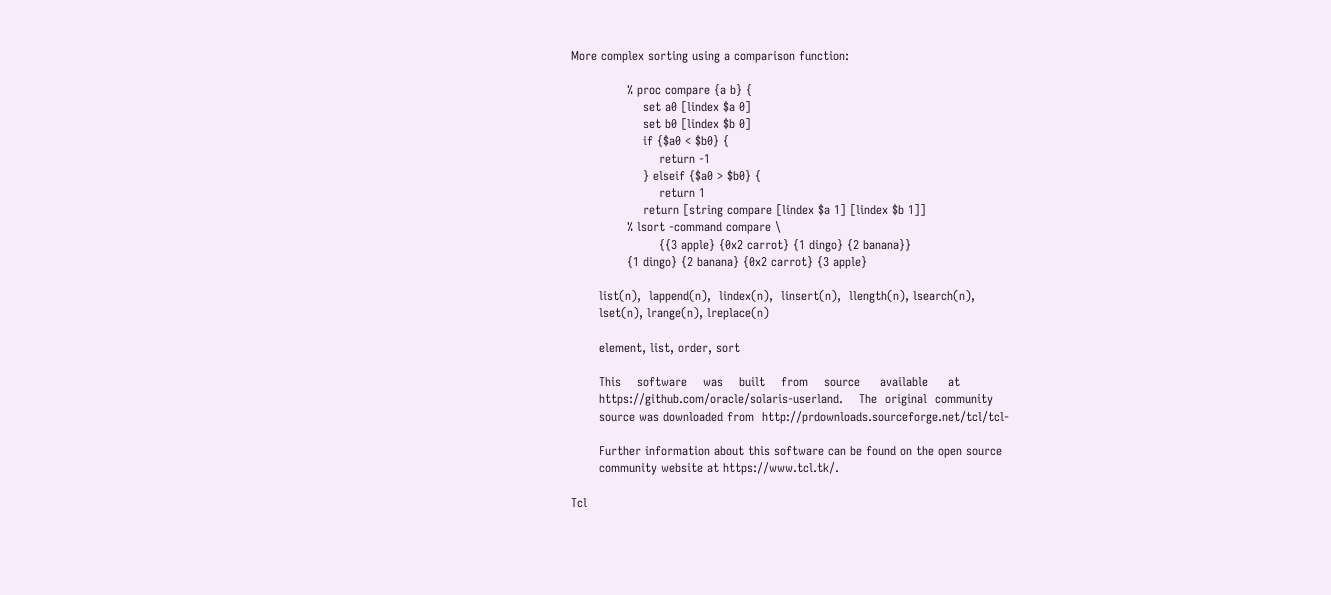More complex sorting using a comparison function:

              % proc compare {a b} {
                  set a0 [lindex $a 0]
                  set b0 [lindex $b 0]
                  if {$a0 < $b0} {
                      return -1
                  } elseif {$a0 > $b0} {
                      return 1
                  return [string compare [lindex $a 1] [lindex $b 1]]
              % lsort -command compare \
                      {{3 apple} {0x2 carrot} {1 dingo} {2 banana}}
              {1 dingo} {2 banana} {0x2 carrot} {3 apple}

       list(n),  lappend(n),  lindex(n),  linsert(n),  llength(n), lsearch(n),
       lset(n), lrange(n), lreplace(n)

       element, list, order, sort

       This    software    was    built    from    source     available     at
       https://github.com/oracle/solaris-userland.    The  original  community
       source was downloaded from  http://prdownloads.sourceforge.net/tcl/tcl-

       Further information about this software can be found on the open source
       community website at https://www.tcl.tk/.

Tcl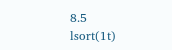8.5                            lsort(1t)